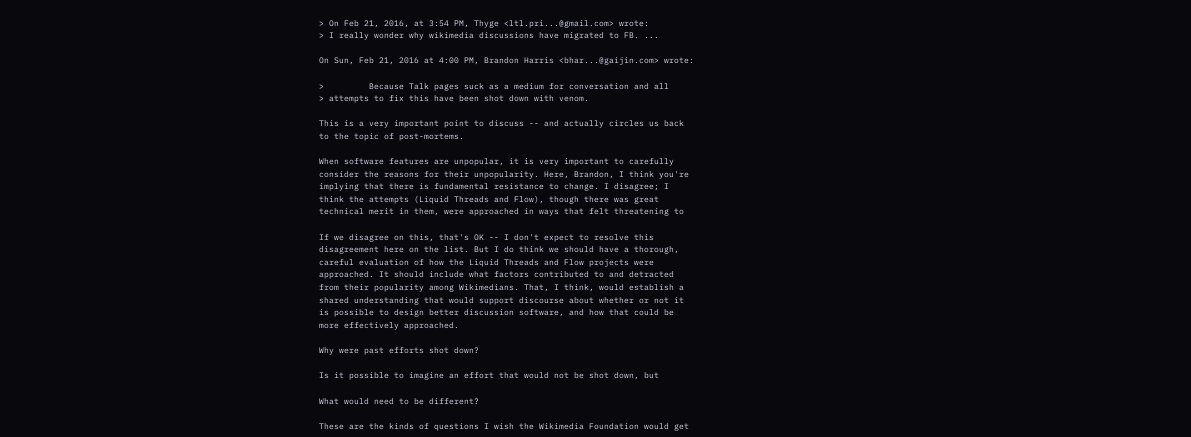> On Feb 21, 2016, at 3:54 PM, Thyge <ltl.pri...@gmail.com> wrote:
> I really wonder why wikimedia discussions have migrated to FB. ...

On Sun, Feb 21, 2016 at 4:00 PM, Brandon Harris <bhar...@gaijin.com> wrote:

>         Because Talk pages suck as a medium for conversation and all
> attempts to fix this have been shot down with venom.

This is a very important point to discuss -- and actually circles us back
to the topic of post-mortems.

When software features are unpopular, it is very important to carefully
consider the reasons for their unpopularity. Here, Brandon, I think you're
implying that there is fundamental resistance to change. I disagree; I
think the attempts (Liquid Threads and Flow), though there was great
technical merit in them, were approached in ways that felt threatening to

If we disagree on this, that's OK -- I don't expect to resolve this
disagreement here on the list. But I do think we should have a thorough,
careful evaluation of how the Liquid Threads and Flow projects were
approached. It should include what factors contributed to and detracted
from their popularity among Wikimedians. That, I think, would establish a
shared understanding that would support discourse about whether or not it
is possible to design better discussion software, and how that could be
more effectively approached.

Why were past efforts shot down?

Is it possible to imagine an effort that would not be shot down, but

What would need to be different?

These are the kinds of questions I wish the Wikimedia Foundation would get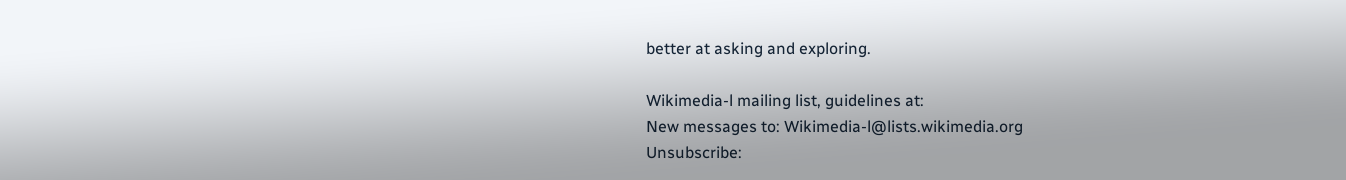better at asking and exploring.

Wikimedia-l mailing list, guidelines at:
New messages to: Wikimedia-l@lists.wikimedia.org
Unsubscribe: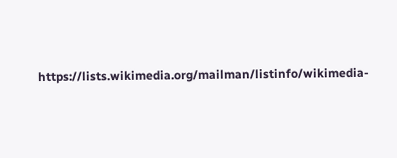https://lists.wikimedia.org/mailman/listinfo/wikimedia-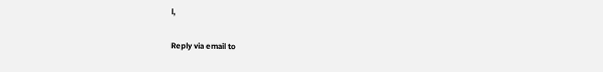l,

Reply via email to